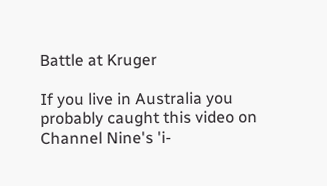Battle at Kruger

If you live in Australia you probably caught this video on Channel Nine's 'i-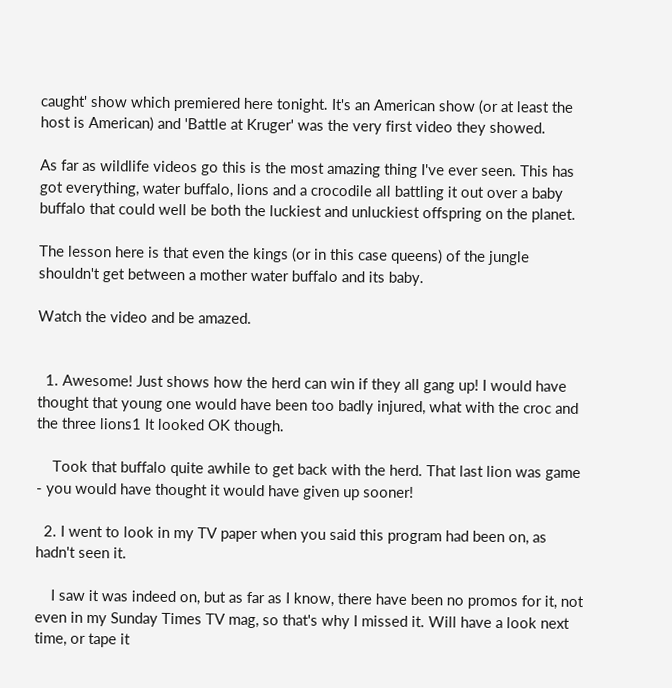caught' show which premiered here tonight. It's an American show (or at least the host is American) and 'Battle at Kruger' was the very first video they showed.

As far as wildlife videos go this is the most amazing thing I've ever seen. This has got everything, water buffalo, lions and a crocodile all battling it out over a baby buffalo that could well be both the luckiest and unluckiest offspring on the planet.

The lesson here is that even the kings (or in this case queens) of the jungle shouldn't get between a mother water buffalo and its baby.

Watch the video and be amazed.


  1. Awesome! Just shows how the herd can win if they all gang up! I would have thought that young one would have been too badly injured, what with the croc and the three lions1 It looked OK though.

    Took that buffalo quite awhile to get back with the herd. That last lion was game - you would have thought it would have given up sooner!

  2. I went to look in my TV paper when you said this program had been on, as hadn't seen it.

    I saw it was indeed on, but as far as I know, there have been no promos for it, not even in my Sunday Times TV mag, so that's why I missed it. Will have a look next time, or tape it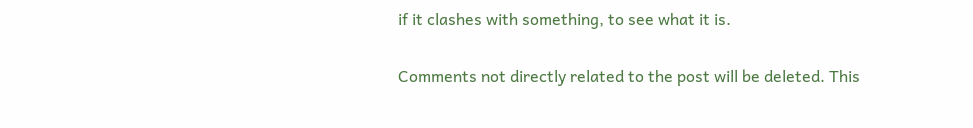if it clashes with something, to see what it is.


Comments not directly related to the post will be deleted. This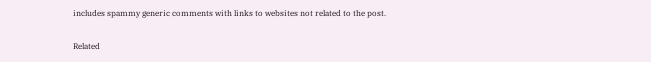includes spammy generic comments with links to websites not related to the post.

Related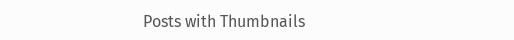Posts with Thumbnails